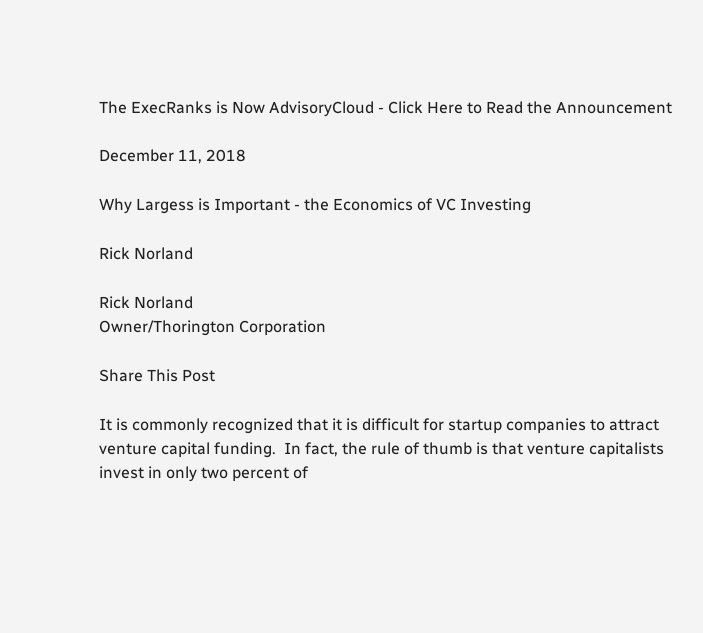The ExecRanks is Now AdvisoryCloud - Click Here to Read the Announcement

December 11, 2018

Why Largess is Important - the Economics of VC Investing

Rick Norland

Rick Norland
Owner/Thorington Corporation

Share This Post

It is commonly recognized that it is difficult for startup companies to attract venture capital funding.  In fact, the rule of thumb is that venture capitalists invest in only two percent of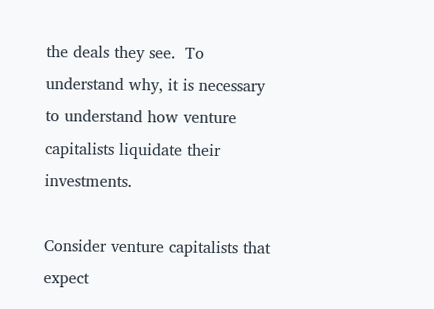the deals they see.  To understand why, it is necessary to understand how venture capitalists liquidate their investments.

Consider venture capitalists that expect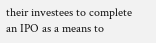their investees to complete an IPO as a means to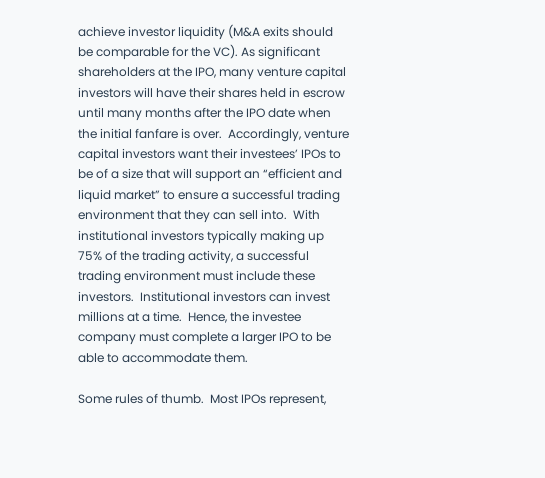achieve investor liquidity (M&A exits should be comparable for the VC). As significant shareholders at the IPO, many venture capital investors will have their shares held in escrow until many months after the IPO date when the initial fanfare is over.  Accordingly, venture capital investors want their investees’ IPOs to be of a size that will support an “efficient and liquid market” to ensure a successful trading environment that they can sell into.  With institutional investors typically making up 75% of the trading activity, a successful trading environment must include these investors.  Institutional investors can invest millions at a time.  Hence, the investee company must complete a larger IPO to be able to accommodate them.

Some rules of thumb.  Most IPOs represent,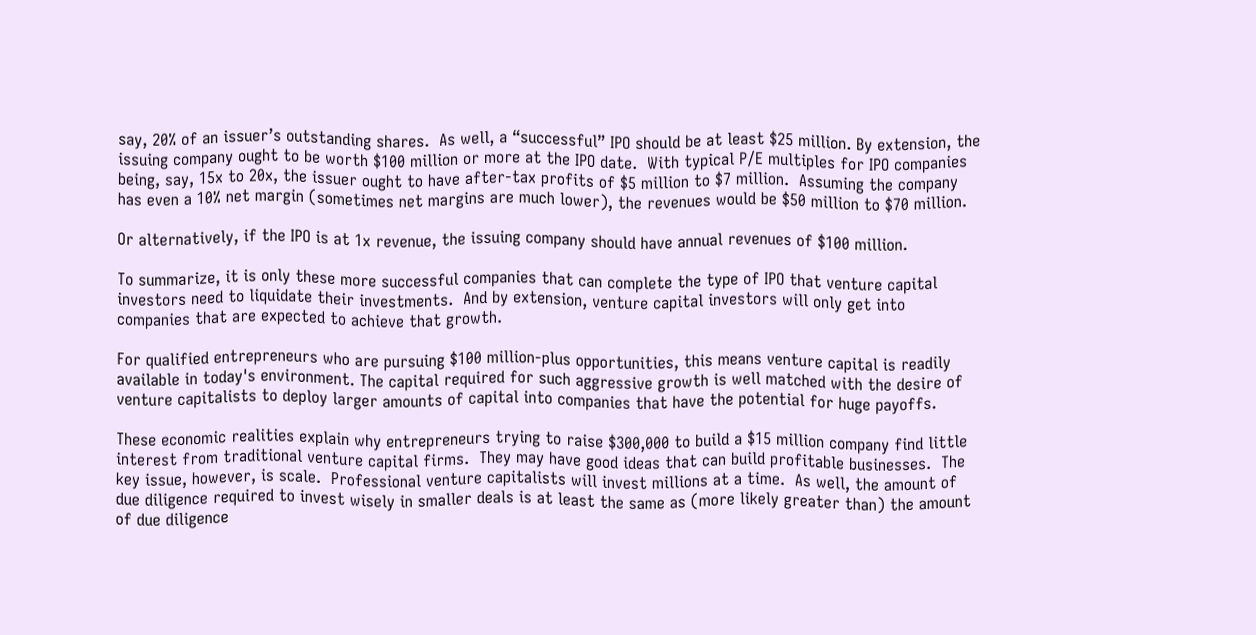say, 20% of an issuer’s outstanding shares.  As well, a “successful” IPO should be at least $25 million. By extension, the issuing company ought to be worth $100 million or more at the IPO date.  With typical P/E multiples for IPO companies being, say, 15x to 20x, the issuer ought to have after-tax profits of $5 million to $7 million.  Assuming the company has even a 10% net margin (sometimes net margins are much lower), the revenues would be $50 million to $70 million.

Or alternatively, if the IPO is at 1x revenue, the issuing company should have annual revenues of $100 million.

To summarize, it is only these more successful companies that can complete the type of IPO that venture capital investors need to liquidate their investments.  And by extension, venture capital investors will only get into companies that are expected to achieve that growth.

For qualified entrepreneurs who are pursuing $100 million-plus opportunities, this means venture capital is readily available in today's environment. The capital required for such aggressive growth is well matched with the desire of venture capitalists to deploy larger amounts of capital into companies that have the potential for huge payoffs.

These economic realities explain why entrepreneurs trying to raise $300,000 to build a $15 million company find little interest from traditional venture capital firms.  They may have good ideas that can build profitable businesses.  The key issue, however, is scale.  Professional venture capitalists will invest millions at a time.  As well, the amount of due diligence required to invest wisely in smaller deals is at least the same as (more likely greater than) the amount of due diligence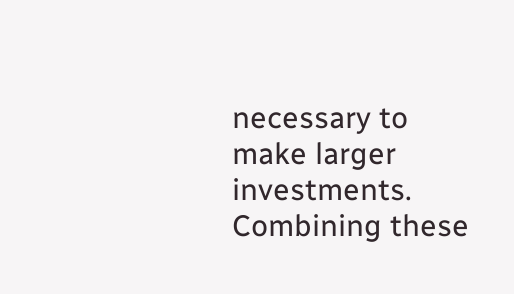necessary to make larger investments.  Combining these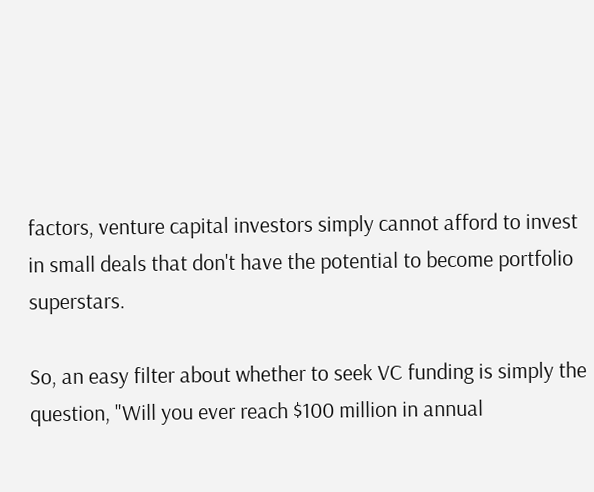factors, venture capital investors simply cannot afford to invest in small deals that don't have the potential to become portfolio superstars.

So, an easy filter about whether to seek VC funding is simply the question, "Will you ever reach $100 million in annual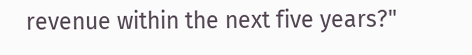revenue within the next five years?"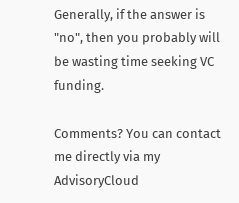Generally, if the answer is "no", then you probably will be wasting time seeking VC funding.

Comments? You can contact me directly via my AdvisoryCloud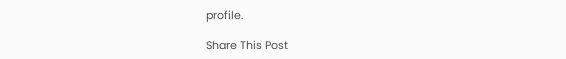profile.

Share This Post